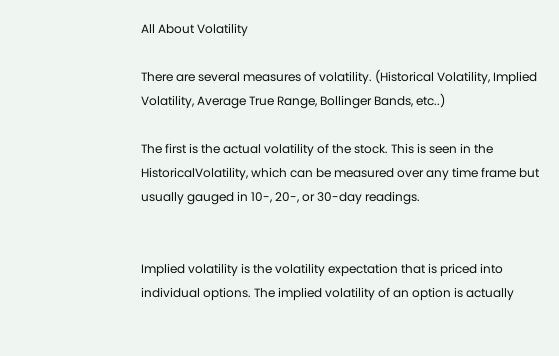All About Volatility

There are several measures of volatility. (Historical Volatility, Implied Volatility, Average True Range, Bollinger Bands, etc..)

The first is the actual volatility of the stock. This is seen in the HistoricalVolatility, which can be measured over any time frame but usually gauged in 10-, 20-, or 30-day readings.


Implied volatility is the volatility expectation that is priced into individual options. The implied volatility of an option is actually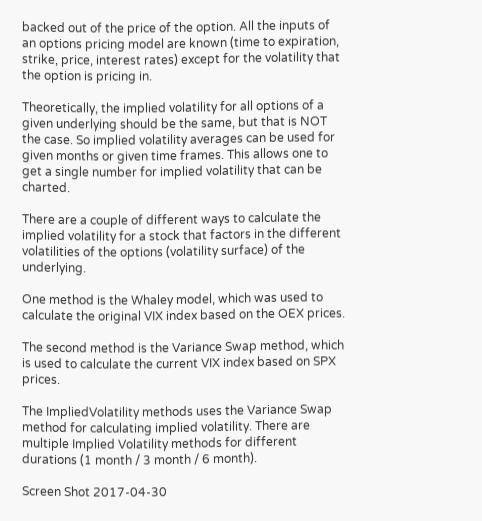backed out of the price of the option. All the inputs of an options pricing model are known (time to expiration, strike, price, interest rates) except for the volatility that the option is pricing in.

Theoretically, the implied volatility for all options of a given underlying should be the same, but that is NOT the case. So implied volatility averages can be used for given months or given time frames. This allows one to get a single number for implied volatility that can be charted.

There are a couple of different ways to calculate the implied volatility for a stock that factors in the different volatilities of the options (volatility surface) of the underlying.

One method is the Whaley model, which was used to calculate the original VIX index based on the OEX prices.

The second method is the Variance Swap method, which is used to calculate the current VIX index based on SPX prices.

The ImpliedVolatility methods uses the Variance Swap method for calculating implied volatility. There are multiple Implied Volatility methods for different durations (1 month / 3 month / 6 month).

Screen Shot 2017-04-30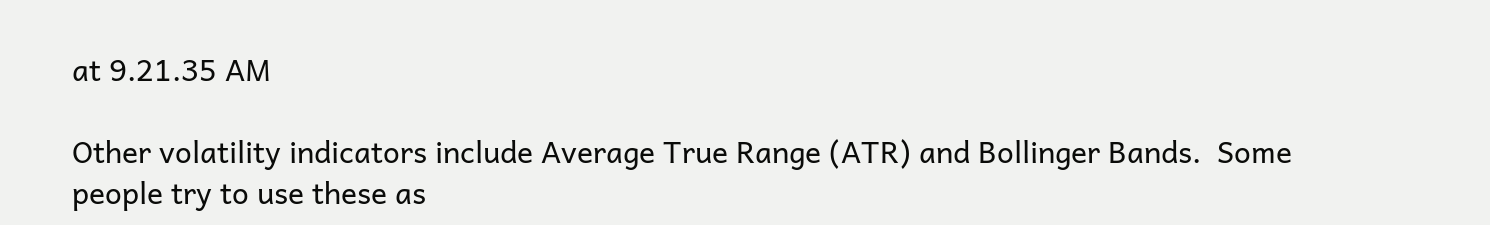at 9.21.35 AM

Other volatility indicators include Average True Range (ATR) and Bollinger Bands.  Some people try to use these as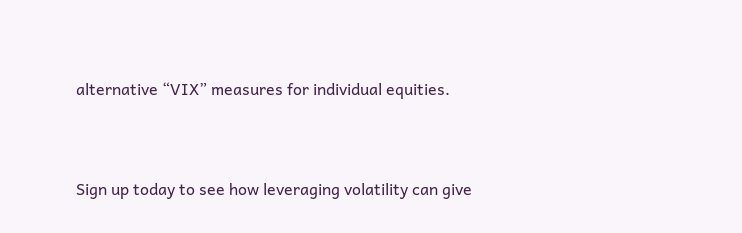alternative “VIX” measures for individual equities.


Sign up today to see how leveraging volatility can give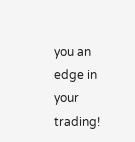you an edge in your trading!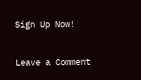Sign Up Now!

Leave a Comment